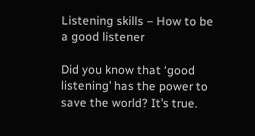Listening skills – How to be a good listener

Did you know that ‘good listening’ has the power to save the world? It’s true.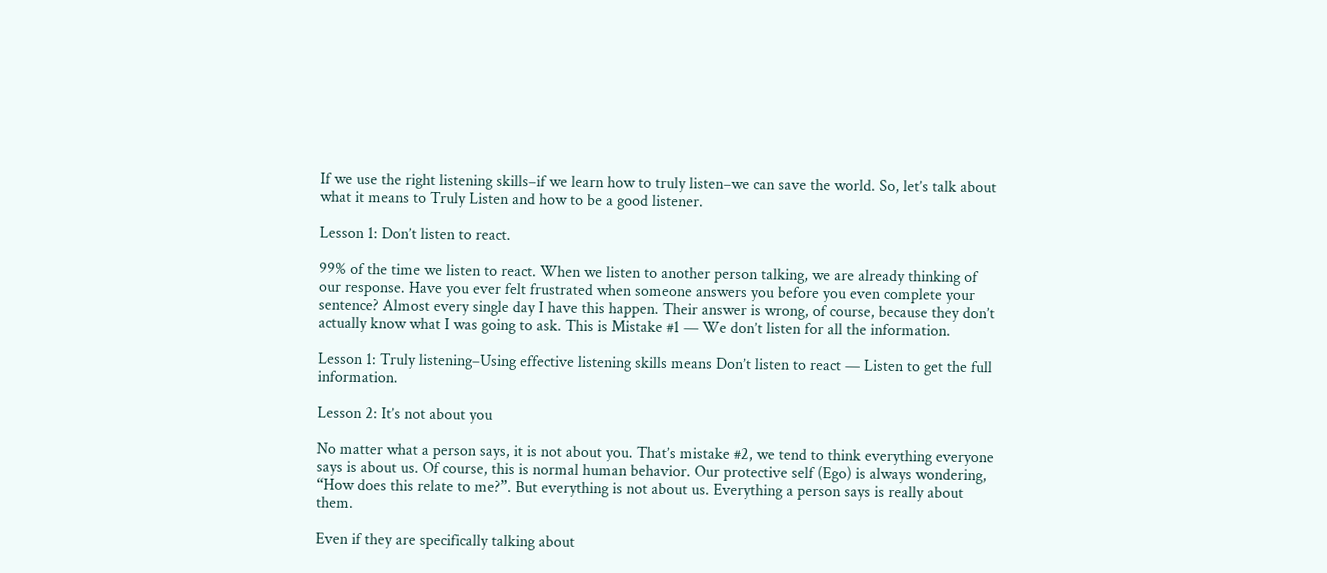If we use the right listening skills–if we learn how to truly listen–we can save the world. So, let’s talk about what it means to Truly Listen and how to be a good listener.

Lesson 1: Don’t listen to react.

99% of the time we listen to react. When we listen to another person talking, we are already thinking of our response. Have you ever felt frustrated when someone answers you before you even complete your sentence? Almost every single day I have this happen. Their answer is wrong, of course, because they don’t actually know what I was going to ask. This is Mistake #1 — We don’t listen for all the information.

Lesson 1: Truly listening–Using effective listening skills means Don’t listen to react — Listen to get the full information.

Lesson 2: It’s not about you

No matter what a person says, it is not about you. That’s mistake #2, we tend to think everything everyone says is about us. Of course, this is normal human behavior. Our protective self (Ego) is always wondering, “How does this relate to me?”. But everything is not about us. Everything a person says is really about them.

Even if they are specifically talking about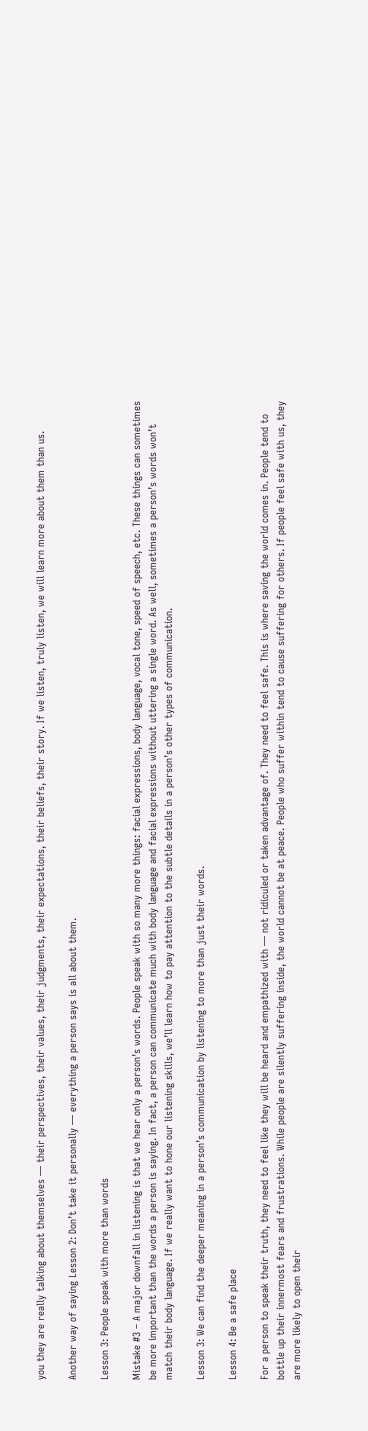you they are really talking about themselves — their perspectives, their values, their judgments, their expectations, their beliefs, their story. If we listen, truly listen, we will learn more about them than us.

Another way of saying Lesson 2: Don’t take it personally — everything a person says is all about them.

Lesson 3: People speak with more than words

Mistake #3 – A major downfall in listening is that we hear only a person’s words. People speak with so many more things: facial expressions, body language, vocal tone, speed of speech, etc. These things can sometimes be more important than the words a person is saying. In fact, a person can communicate much with body language and facial expressions without uttering a single word. As well, sometimes a person’s words won’t match their body language. If we really want to hone our listening skills, we’ll learn how to pay attention to the subtle details in a person’s other types of communication.

Lesson 3: We can find the deeper meaning in a person’s communication by listening to more than just their words.

Lesson 4: Be a safe place

For a person to speak their truth, they need to feel like they will be heard and empathized with — not ridiculed or taken advantage of. They need to feel safe. This is where saving the world comes in. People tend to bottle up their innermost fears and frustrations. While people are silently suffering inside, the world cannot be at peace. People who suffer within tend to cause suffering for others. If people feel safe with us, they are more likely to open their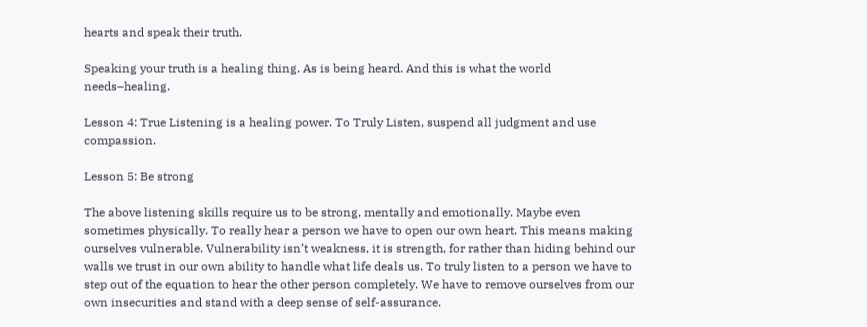hearts and speak their truth.

Speaking your truth is a healing thing. As is being heard. And this is what the world needs–healing.

Lesson 4: True Listening is a healing power. To Truly Listen, suspend all judgment and use compassion.

Lesson 5: Be strong

The above listening skills require us to be strong, mentally and emotionally. Maybe even sometimes physically. To really hear a person we have to open our own heart. This means making ourselves vulnerable. Vulnerability isn’t weakness, it is strength, for rather than hiding behind our walls we trust in our own ability to handle what life deals us. To truly listen to a person we have to step out of the equation to hear the other person completely. We have to remove ourselves from our own insecurities and stand with a deep sense of self-assurance.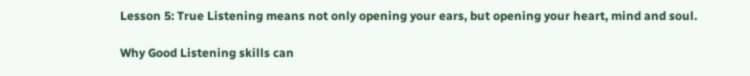Lesson 5: True Listening means not only opening your ears, but opening your heart, mind and soul.

Why Good Listening skills can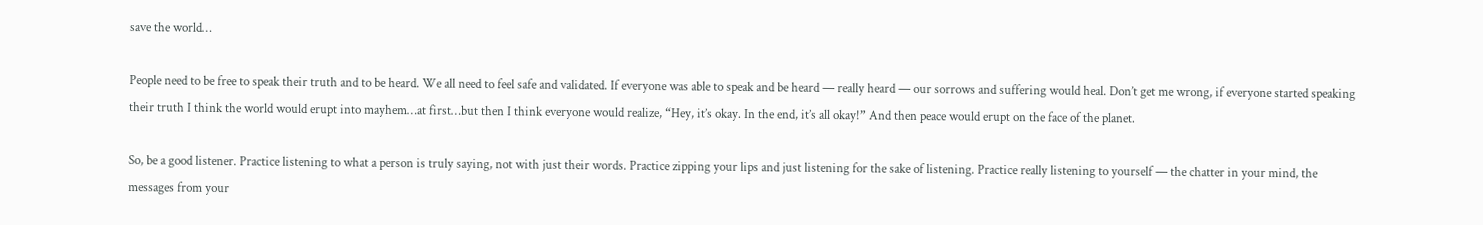save the world…

People need to be free to speak their truth and to be heard. We all need to feel safe and validated. If everyone was able to speak and be heard — really heard — our sorrows and suffering would heal. Don’t get me wrong, if everyone started speaking their truth I think the world would erupt into mayhem…at first…but then I think everyone would realize, “Hey, it’s okay. In the end, it’s all okay!” And then peace would erupt on the face of the planet.

So, be a good listener. Practice listening to what a person is truly saying, not with just their words. Practice zipping your lips and just listening for the sake of listening. Practice really listening to yourself — the chatter in your mind, the messages from your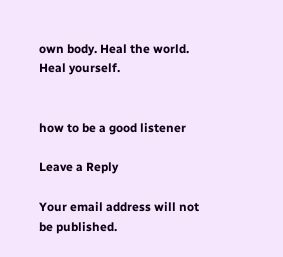own body. Heal the world. Heal yourself.


how to be a good listener

Leave a Reply

Your email address will not be published.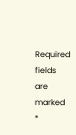Required fields are marked *